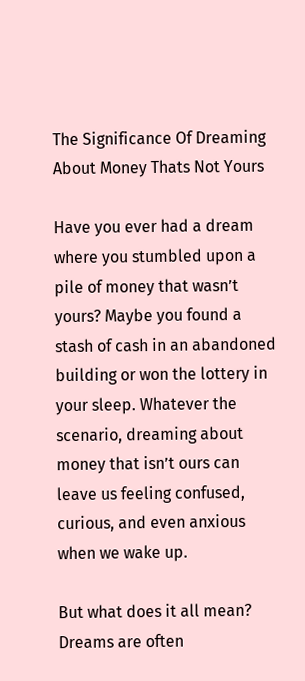The Significance Of Dreaming About Money Thats Not Yours

Have you ever had a dream where you stumbled upon a pile of money that wasn’t yours? Maybe you found a stash of cash in an abandoned building or won the lottery in your sleep. Whatever the scenario, dreaming about money that isn’t ours can leave us feeling confused, curious, and even anxious when we wake up.

But what does it all mean? Dreams are often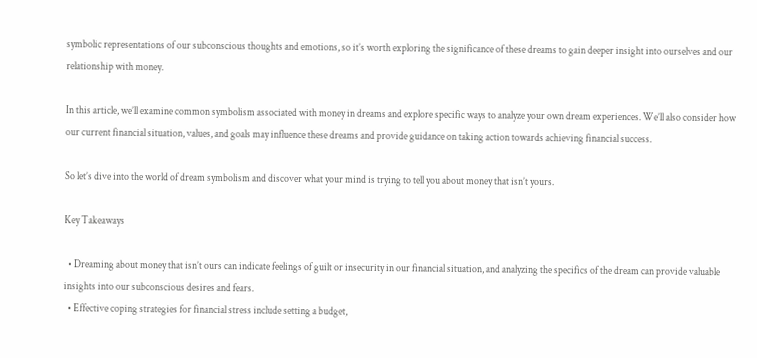symbolic representations of our subconscious thoughts and emotions, so it’s worth exploring the significance of these dreams to gain deeper insight into ourselves and our relationship with money.

In this article, we’ll examine common symbolism associated with money in dreams and explore specific ways to analyze your own dream experiences. We’ll also consider how our current financial situation, values, and goals may influence these dreams and provide guidance on taking action towards achieving financial success.

So let’s dive into the world of dream symbolism and discover what your mind is trying to tell you about money that isn’t yours.

Key Takeaways

  • Dreaming about money that isn’t ours can indicate feelings of guilt or insecurity in our financial situation, and analyzing the specifics of the dream can provide valuable insights into our subconscious desires and fears.
  • Effective coping strategies for financial stress include setting a budget,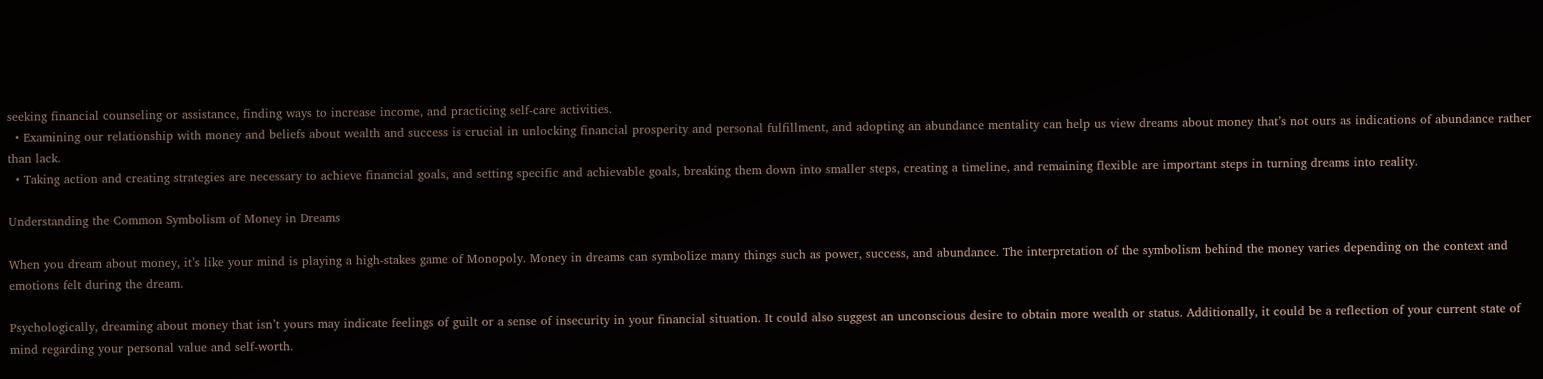seeking financial counseling or assistance, finding ways to increase income, and practicing self-care activities.
  • Examining our relationship with money and beliefs about wealth and success is crucial in unlocking financial prosperity and personal fulfillment, and adopting an abundance mentality can help us view dreams about money that’s not ours as indications of abundance rather than lack.
  • Taking action and creating strategies are necessary to achieve financial goals, and setting specific and achievable goals, breaking them down into smaller steps, creating a timeline, and remaining flexible are important steps in turning dreams into reality.

Understanding the Common Symbolism of Money in Dreams

When you dream about money, it’s like your mind is playing a high-stakes game of Monopoly. Money in dreams can symbolize many things such as power, success, and abundance. The interpretation of the symbolism behind the money varies depending on the context and emotions felt during the dream.

Psychologically, dreaming about money that isn’t yours may indicate feelings of guilt or a sense of insecurity in your financial situation. It could also suggest an unconscious desire to obtain more wealth or status. Additionally, it could be a reflection of your current state of mind regarding your personal value and self-worth.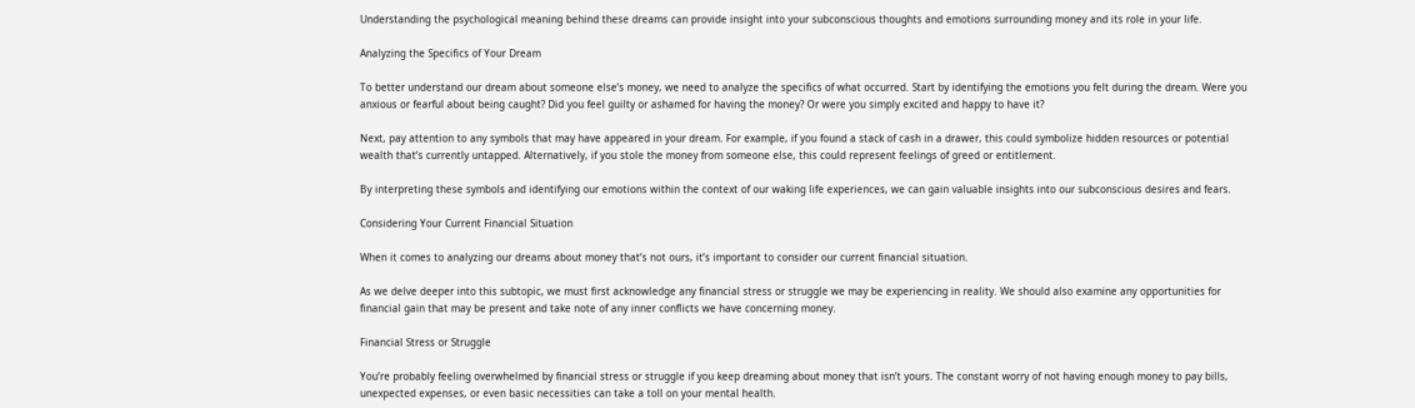Understanding the psychological meaning behind these dreams can provide insight into your subconscious thoughts and emotions surrounding money and its role in your life.

Analyzing the Specifics of Your Dream

To better understand our dream about someone else’s money, we need to analyze the specifics of what occurred. Start by identifying the emotions you felt during the dream. Were you anxious or fearful about being caught? Did you feel guilty or ashamed for having the money? Or were you simply excited and happy to have it?

Next, pay attention to any symbols that may have appeared in your dream. For example, if you found a stack of cash in a drawer, this could symbolize hidden resources or potential wealth that’s currently untapped. Alternatively, if you stole the money from someone else, this could represent feelings of greed or entitlement.

By interpreting these symbols and identifying our emotions within the context of our waking life experiences, we can gain valuable insights into our subconscious desires and fears.

Considering Your Current Financial Situation

When it comes to analyzing our dreams about money that’s not ours, it’s important to consider our current financial situation.

As we delve deeper into this subtopic, we must first acknowledge any financial stress or struggle we may be experiencing in reality. We should also examine any opportunities for financial gain that may be present and take note of any inner conflicts we have concerning money.

Financial Stress or Struggle

You’re probably feeling overwhelmed by financial stress or struggle if you keep dreaming about money that isn’t yours. The constant worry of not having enough money to pay bills, unexpected expenses, or even basic necessities can take a toll on your mental health.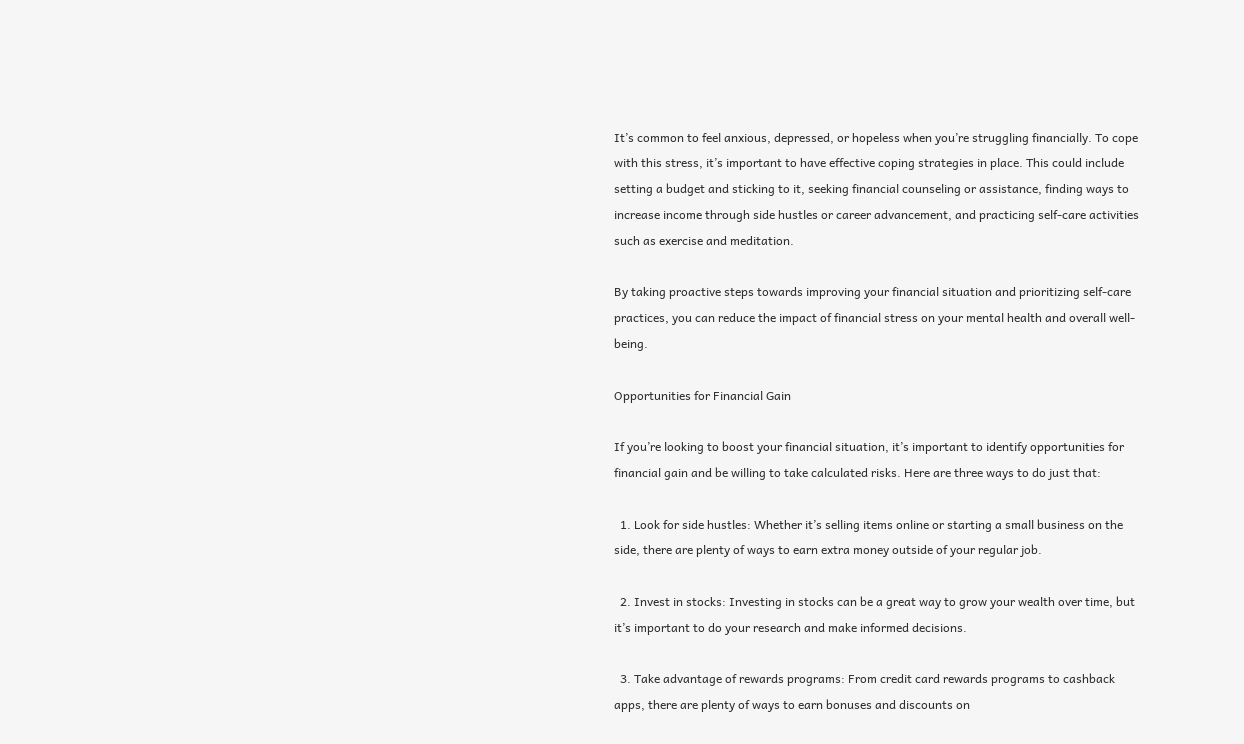It’s common to feel anxious, depressed, or hopeless when you’re struggling financially. To cope with this stress, it’s important to have effective coping strategies in place. This could include setting a budget and sticking to it, seeking financial counseling or assistance, finding ways to increase income through side hustles or career advancement, and practicing self-care activities such as exercise and meditation.

By taking proactive steps towards improving your financial situation and prioritizing self-care practices, you can reduce the impact of financial stress on your mental health and overall well-being.

Opportunities for Financial Gain

If you’re looking to boost your financial situation, it’s important to identify opportunities for financial gain and be willing to take calculated risks. Here are three ways to do just that:

  1. Look for side hustles: Whether it’s selling items online or starting a small business on the side, there are plenty of ways to earn extra money outside of your regular job.

  2. Invest in stocks: Investing in stocks can be a great way to grow your wealth over time, but it’s important to do your research and make informed decisions.

  3. Take advantage of rewards programs: From credit card rewards programs to cashback apps, there are plenty of ways to earn bonuses and discounts on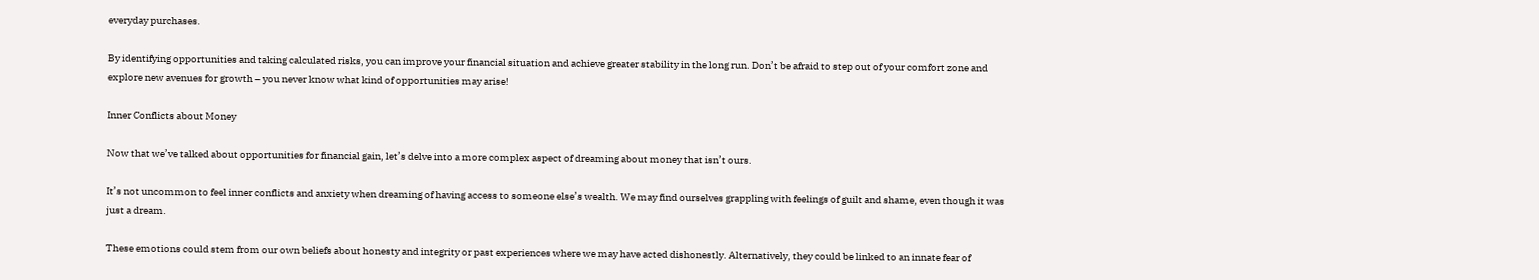everyday purchases.

By identifying opportunities and taking calculated risks, you can improve your financial situation and achieve greater stability in the long run. Don’t be afraid to step out of your comfort zone and explore new avenues for growth – you never know what kind of opportunities may arise!

Inner Conflicts about Money

Now that we’ve talked about opportunities for financial gain, let’s delve into a more complex aspect of dreaming about money that isn’t ours.

It’s not uncommon to feel inner conflicts and anxiety when dreaming of having access to someone else’s wealth. We may find ourselves grappling with feelings of guilt and shame, even though it was just a dream.

These emotions could stem from our own beliefs about honesty and integrity or past experiences where we may have acted dishonestly. Alternatively, they could be linked to an innate fear of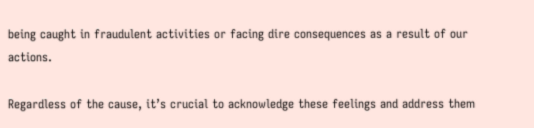being caught in fraudulent activities or facing dire consequences as a result of our actions.

Regardless of the cause, it’s crucial to acknowledge these feelings and address them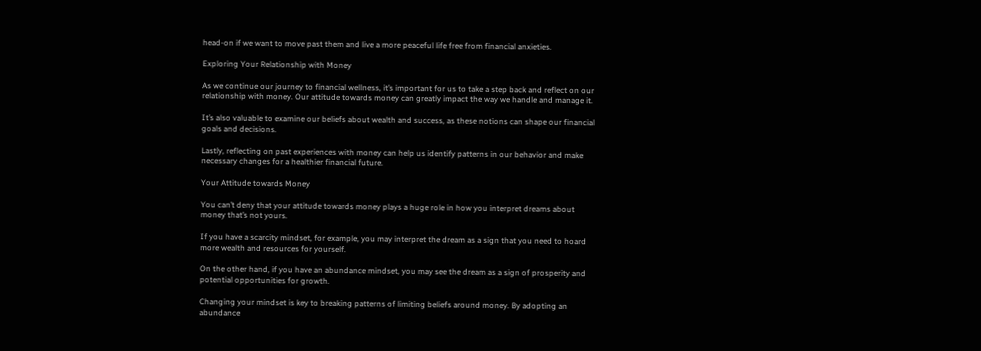head-on if we want to move past them and live a more peaceful life free from financial anxieties.

Exploring Your Relationship with Money

As we continue our journey to financial wellness, it’s important for us to take a step back and reflect on our relationship with money. Our attitude towards money can greatly impact the way we handle and manage it.

It’s also valuable to examine our beliefs about wealth and success, as these notions can shape our financial goals and decisions.

Lastly, reflecting on past experiences with money can help us identify patterns in our behavior and make necessary changes for a healthier financial future.

Your Attitude towards Money

You can’t deny that your attitude towards money plays a huge role in how you interpret dreams about money that’s not yours.

If you have a scarcity mindset, for example, you may interpret the dream as a sign that you need to hoard more wealth and resources for yourself.

On the other hand, if you have an abundance mindset, you may see the dream as a sign of prosperity and potential opportunities for growth.

Changing your mindset is key to breaking patterns of limiting beliefs around money. By adopting an abundance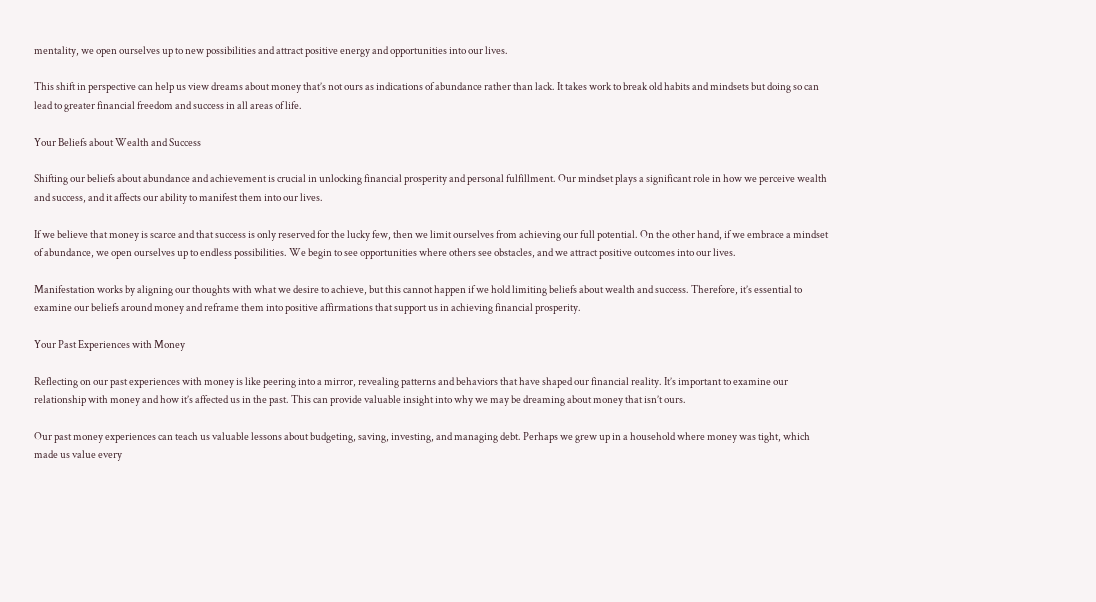mentality, we open ourselves up to new possibilities and attract positive energy and opportunities into our lives.

This shift in perspective can help us view dreams about money that’s not ours as indications of abundance rather than lack. It takes work to break old habits and mindsets but doing so can lead to greater financial freedom and success in all areas of life.

Your Beliefs about Wealth and Success

Shifting our beliefs about abundance and achievement is crucial in unlocking financial prosperity and personal fulfillment. Our mindset plays a significant role in how we perceive wealth and success, and it affects our ability to manifest them into our lives.

If we believe that money is scarce and that success is only reserved for the lucky few, then we limit ourselves from achieving our full potential. On the other hand, if we embrace a mindset of abundance, we open ourselves up to endless possibilities. We begin to see opportunities where others see obstacles, and we attract positive outcomes into our lives.

Manifestation works by aligning our thoughts with what we desire to achieve, but this cannot happen if we hold limiting beliefs about wealth and success. Therefore, it’s essential to examine our beliefs around money and reframe them into positive affirmations that support us in achieving financial prosperity.

Your Past Experiences with Money

Reflecting on our past experiences with money is like peering into a mirror, revealing patterns and behaviors that have shaped our financial reality. It’s important to examine our relationship with money and how it’s affected us in the past. This can provide valuable insight into why we may be dreaming about money that isn’t ours.

Our past money experiences can teach us valuable lessons about budgeting, saving, investing, and managing debt. Perhaps we grew up in a household where money was tight, which made us value every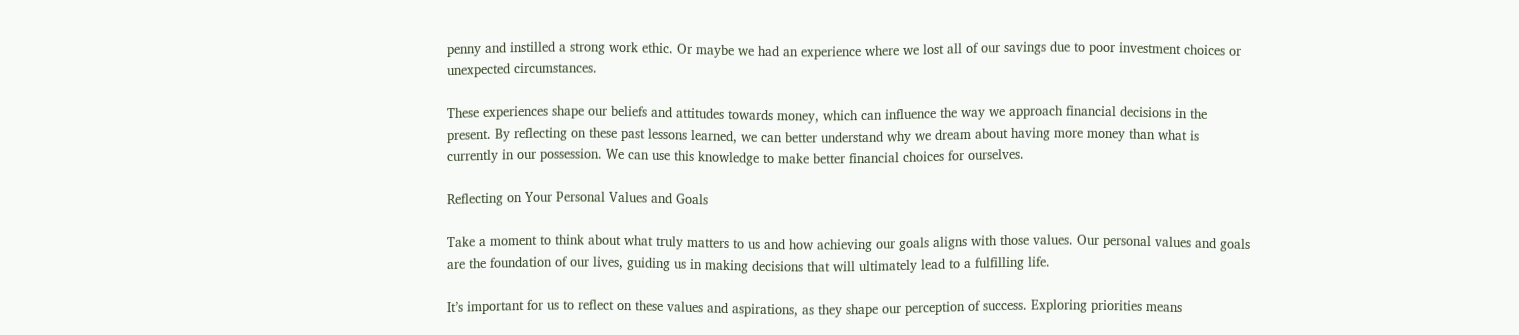penny and instilled a strong work ethic. Or maybe we had an experience where we lost all of our savings due to poor investment choices or unexpected circumstances.

These experiences shape our beliefs and attitudes towards money, which can influence the way we approach financial decisions in the present. By reflecting on these past lessons learned, we can better understand why we dream about having more money than what is currently in our possession. We can use this knowledge to make better financial choices for ourselves.

Reflecting on Your Personal Values and Goals

Take a moment to think about what truly matters to us and how achieving our goals aligns with those values. Our personal values and goals are the foundation of our lives, guiding us in making decisions that will ultimately lead to a fulfilling life.

It’s important for us to reflect on these values and aspirations, as they shape our perception of success. Exploring priorities means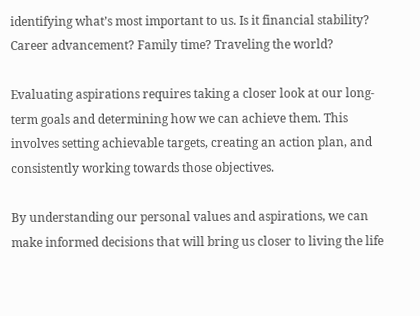identifying what’s most important to us. Is it financial stability? Career advancement? Family time? Traveling the world?

Evaluating aspirations requires taking a closer look at our long-term goals and determining how we can achieve them. This involves setting achievable targets, creating an action plan, and consistently working towards those objectives.

By understanding our personal values and aspirations, we can make informed decisions that will bring us closer to living the life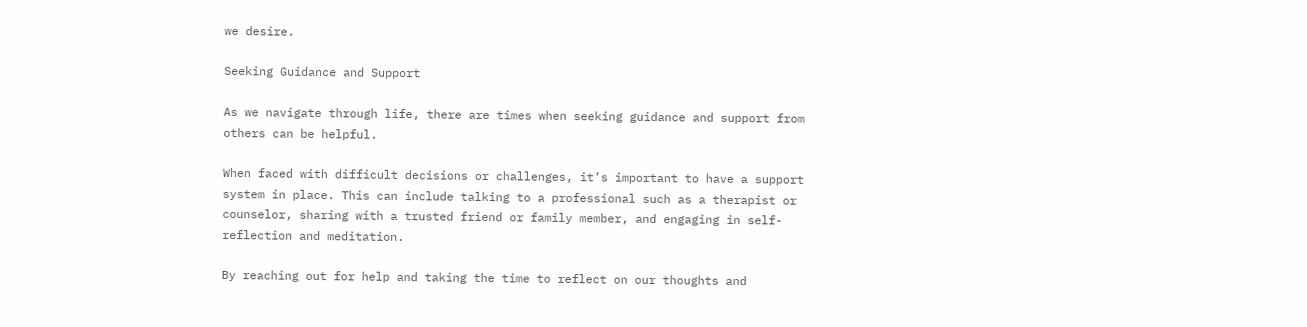we desire.

Seeking Guidance and Support

As we navigate through life, there are times when seeking guidance and support from others can be helpful.

When faced with difficult decisions or challenges, it’s important to have a support system in place. This can include talking to a professional such as a therapist or counselor, sharing with a trusted friend or family member, and engaging in self-reflection and meditation.

By reaching out for help and taking the time to reflect on our thoughts and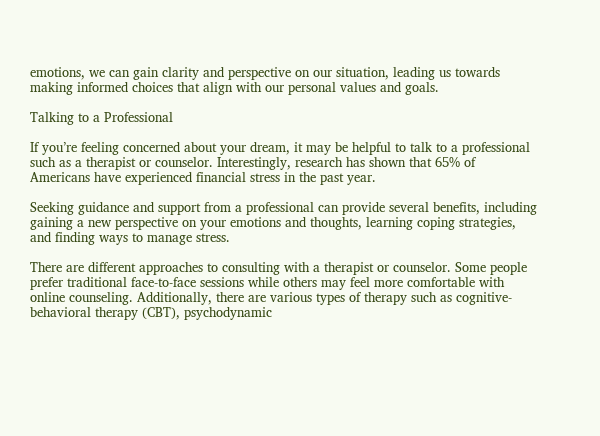emotions, we can gain clarity and perspective on our situation, leading us towards making informed choices that align with our personal values and goals.

Talking to a Professional

If you’re feeling concerned about your dream, it may be helpful to talk to a professional such as a therapist or counselor. Interestingly, research has shown that 65% of Americans have experienced financial stress in the past year.

Seeking guidance and support from a professional can provide several benefits, including gaining a new perspective on your emotions and thoughts, learning coping strategies, and finding ways to manage stress.

There are different approaches to consulting with a therapist or counselor. Some people prefer traditional face-to-face sessions while others may feel more comfortable with online counseling. Additionally, there are various types of therapy such as cognitive-behavioral therapy (CBT), psychodynamic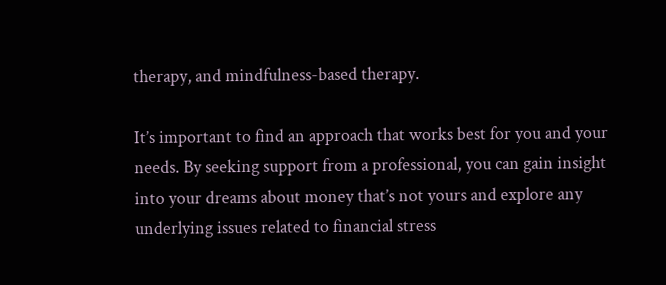therapy, and mindfulness-based therapy.

It’s important to find an approach that works best for you and your needs. By seeking support from a professional, you can gain insight into your dreams about money that’s not yours and explore any underlying issues related to financial stress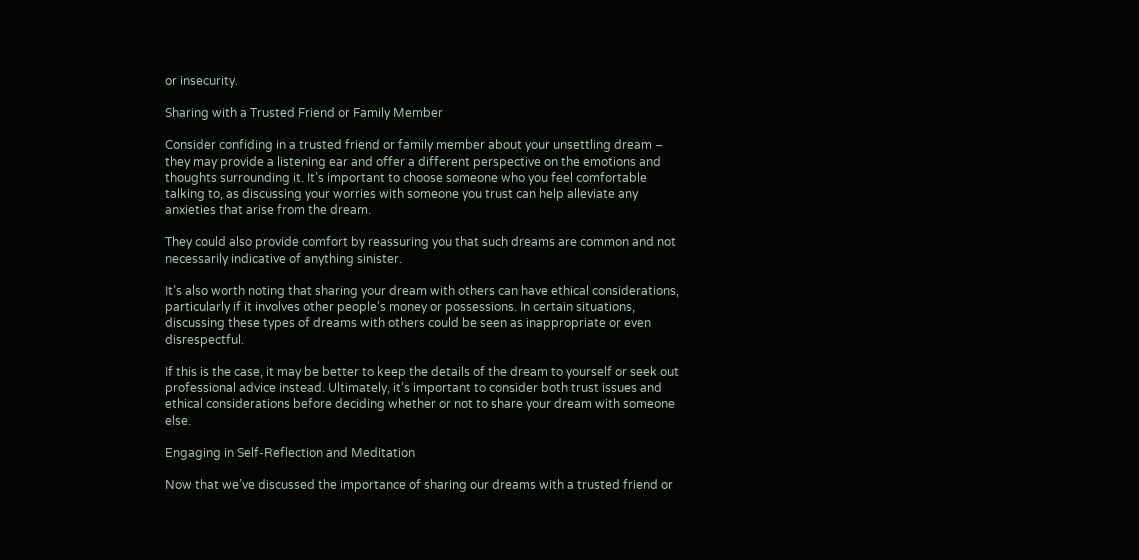or insecurity.

Sharing with a Trusted Friend or Family Member

Consider confiding in a trusted friend or family member about your unsettling dream – they may provide a listening ear and offer a different perspective on the emotions and thoughts surrounding it. It’s important to choose someone who you feel comfortable talking to, as discussing your worries with someone you trust can help alleviate any anxieties that arise from the dream.

They could also provide comfort by reassuring you that such dreams are common and not necessarily indicative of anything sinister.

It’s also worth noting that sharing your dream with others can have ethical considerations, particularly if it involves other people’s money or possessions. In certain situations, discussing these types of dreams with others could be seen as inappropriate or even disrespectful.

If this is the case, it may be better to keep the details of the dream to yourself or seek out professional advice instead. Ultimately, it’s important to consider both trust issues and ethical considerations before deciding whether or not to share your dream with someone else.

Engaging in Self-Reflection and Meditation

Now that we’ve discussed the importance of sharing our dreams with a trusted friend or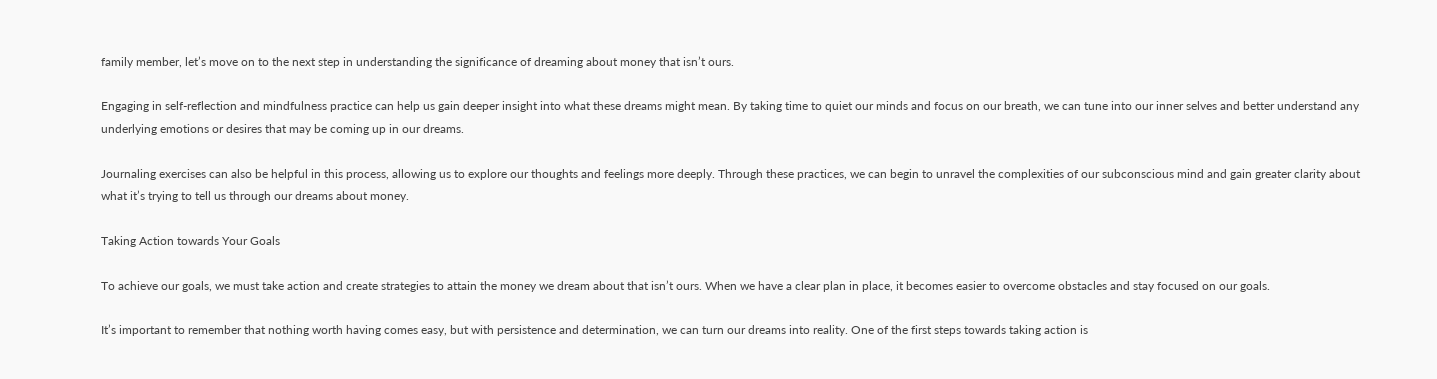family member, let’s move on to the next step in understanding the significance of dreaming about money that isn’t ours.

Engaging in self-reflection and mindfulness practice can help us gain deeper insight into what these dreams might mean. By taking time to quiet our minds and focus on our breath, we can tune into our inner selves and better understand any underlying emotions or desires that may be coming up in our dreams.

Journaling exercises can also be helpful in this process, allowing us to explore our thoughts and feelings more deeply. Through these practices, we can begin to unravel the complexities of our subconscious mind and gain greater clarity about what it’s trying to tell us through our dreams about money.

Taking Action towards Your Goals

To achieve our goals, we must take action and create strategies to attain the money we dream about that isn’t ours. When we have a clear plan in place, it becomes easier to overcome obstacles and stay focused on our goals.

It’s important to remember that nothing worth having comes easy, but with persistence and determination, we can turn our dreams into reality. One of the first steps towards taking action is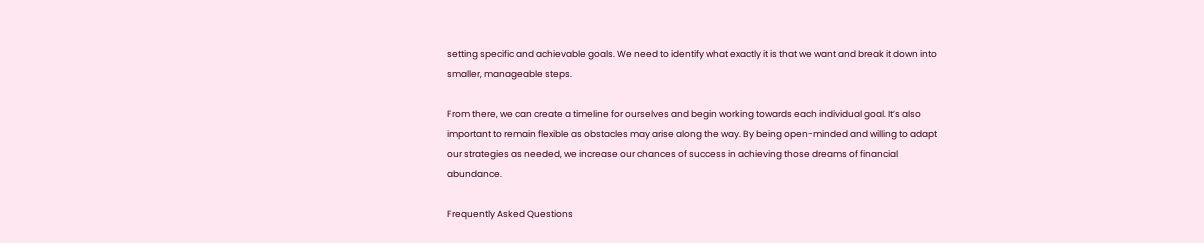setting specific and achievable goals. We need to identify what exactly it is that we want and break it down into smaller, manageable steps.

From there, we can create a timeline for ourselves and begin working towards each individual goal. It’s also important to remain flexible as obstacles may arise along the way. By being open-minded and willing to adapt our strategies as needed, we increase our chances of success in achieving those dreams of financial abundance.

Frequently Asked Questions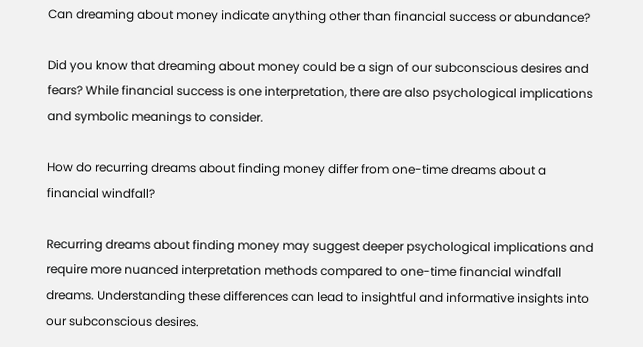Can dreaming about money indicate anything other than financial success or abundance?

Did you know that dreaming about money could be a sign of our subconscious desires and fears? While financial success is one interpretation, there are also psychological implications and symbolic meanings to consider.

How do recurring dreams about finding money differ from one-time dreams about a financial windfall?

Recurring dreams about finding money may suggest deeper psychological implications and require more nuanced interpretation methods compared to one-time financial windfall dreams. Understanding these differences can lead to insightful and informative insights into our subconscious desires.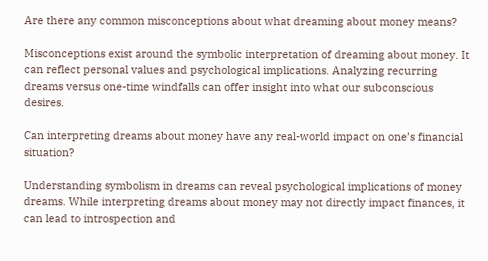Are there any common misconceptions about what dreaming about money means?

Misconceptions exist around the symbolic interpretation of dreaming about money. It can reflect personal values and psychological implications. Analyzing recurring dreams versus one-time windfalls can offer insight into what our subconscious desires.

Can interpreting dreams about money have any real-world impact on one’s financial situation?

Understanding symbolism in dreams can reveal psychological implications of money dreams. While interpreting dreams about money may not directly impact finances, it can lead to introspection and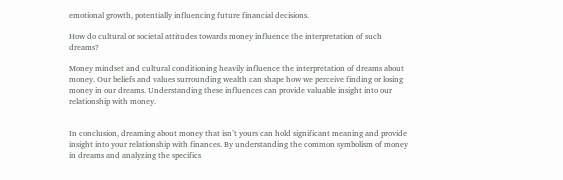emotional growth, potentially influencing future financial decisions.

How do cultural or societal attitudes towards money influence the interpretation of such dreams?

Money mindset and cultural conditioning heavily influence the interpretation of dreams about money. Our beliefs and values surrounding wealth can shape how we perceive finding or losing money in our dreams. Understanding these influences can provide valuable insight into our relationship with money.


In conclusion, dreaming about money that isn’t yours can hold significant meaning and provide insight into your relationship with finances. By understanding the common symbolism of money in dreams and analyzing the specifics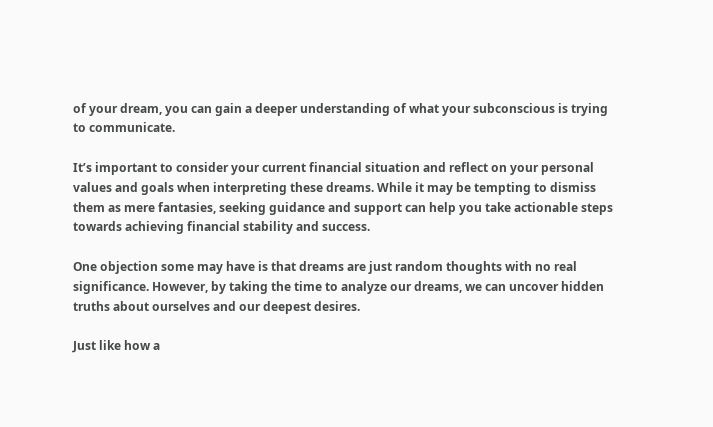of your dream, you can gain a deeper understanding of what your subconscious is trying to communicate.

It’s important to consider your current financial situation and reflect on your personal values and goals when interpreting these dreams. While it may be tempting to dismiss them as mere fantasies, seeking guidance and support can help you take actionable steps towards achieving financial stability and success.

One objection some may have is that dreams are just random thoughts with no real significance. However, by taking the time to analyze our dreams, we can uncover hidden truths about ourselves and our deepest desires.

Just like how a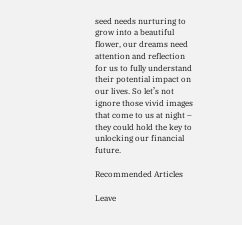seed needs nurturing to grow into a beautiful flower, our dreams need attention and reflection for us to fully understand their potential impact on our lives. So let’s not ignore those vivid images that come to us at night – they could hold the key to unlocking our financial future.

Recommended Articles

Leave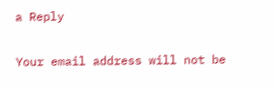a Reply

Your email address will not be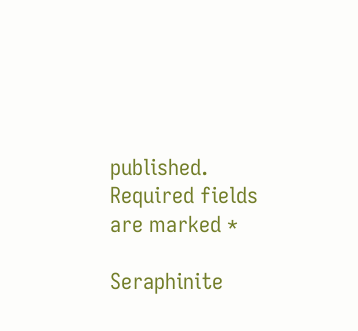published. Required fields are marked *

Seraphinite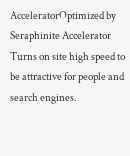AcceleratorOptimized by Seraphinite Accelerator
Turns on site high speed to be attractive for people and search engines.